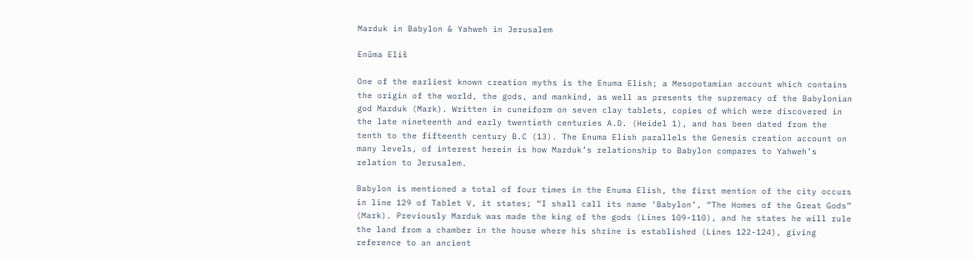Marduk in Babylon & Yahweh in Jerusalem

Enûma Eliš

One of the earliest known creation myths is the Enuma Elish; a Mesopotamian account which contains the origin of the world, the gods, and mankind, as well as presents the supremacy of the Babylonian god Marduk (Mark). Written in cuneiform on seven clay tablets, copies of which were discovered in the late nineteenth and early twentieth centuries A.D. (Heidel 1), and has been dated from the tenth to the fifteenth century B.C (13). The Enuma Elish parallels the Genesis creation account on many levels, of interest herein is how Marduk’s relationship to Babylon compares to Yahweh’s relation to Jerusalem.

Babylon is mentioned a total of four times in the Enuma Elish, the first mention of the city occurs in line 129 of Tablet V, it states; “I shall call its name ‘Babylon’, “The Homes of the Great Gods” (Mark). Previously Marduk was made the king of the gods (Lines 109-110), and he states he will rule the land from a chamber in the house where his shrine is established (Lines 122-124), giving reference to an ancient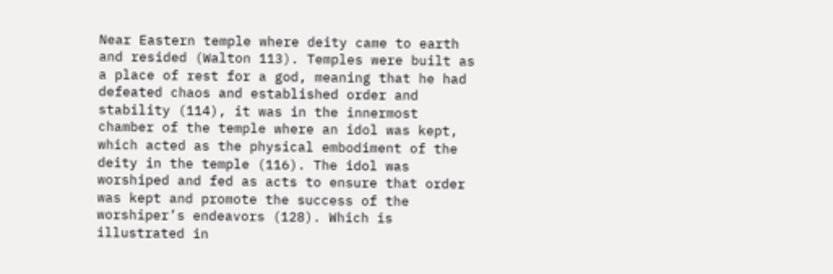Near Eastern temple where deity came to earth and resided (Walton 113). Temples were built as a place of rest for a god, meaning that he had defeated chaos and established order and stability (114), it was in the innermost chamber of the temple where an idol was kept, which acted as the physical embodiment of the deity in the temple (116). The idol was worshiped and fed as acts to ensure that order was kept and promote the success of the worshiper’s endeavors (128). Which is illustrated in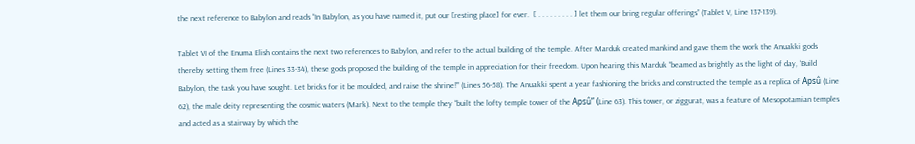the next reference to Babylon and reads “In Babylon, as you have named it, put our [resting place] for ever.  [ . . . . . . . . . ] let them our bring regular offerings” (Tablet V, Line 137-139).

Tablet VI of the Enuma Elish contains the next two references to Babylon, and refer to the actual building of the temple. After Marduk created mankind and gave them the work the Anuakki gods thereby setting them free (Lines 33-34), these gods proposed the building of the temple in appreciation for their freedom. Upon hearing this Marduk “beamed as brightly as the light of day, ‘Build Babylon, the task you have sought. Let bricks for it be moulded, and raise the shrine!'” (Lines 56-58). The Anuakki spent a year fashioning the bricks and constructed the temple as a replica of Apsû (Line 62), the male deity representing the cosmic waters (Mark). Next to the temple they “built the lofty temple tower of the Apsû” (Line 63). This tower, or ziggurat, was a feature of Mesopotamian temples and acted as a stairway by which the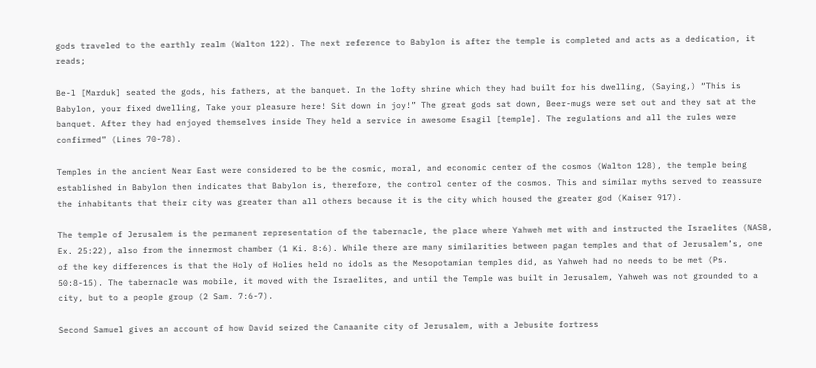gods traveled to the earthly realm (Walton 122). The next reference to Babylon is after the temple is completed and acts as a dedication, it reads;

Be-l [Marduk] seated the gods, his fathers, at the banquet. In the lofty shrine which they had built for his dwelling, (Saying,) “This is Babylon, your fixed dwelling, Take your pleasure here! Sit down in joy!” The great gods sat down, Beer-mugs were set out and they sat at the banquet. After they had enjoyed themselves inside They held a service in awesome Esagil [temple]. The regulations and all the rules were confirmed” (Lines 70-78).

Temples in the ancient Near East were considered to be the cosmic, moral, and economic center of the cosmos (Walton 128), the temple being established in Babylon then indicates that Babylon is, therefore, the control center of the cosmos. This and similar myths served to reassure the inhabitants that their city was greater than all others because it is the city which housed the greater god (Kaiser 917).

The temple of Jerusalem is the permanent representation of the tabernacle, the place where Yahweh met with and instructed the Israelites (NASB, Ex. 25:22), also from the innermost chamber (1 Ki. 8:6). While there are many similarities between pagan temples and that of Jerusalem’s, one of the key differences is that the Holy of Holies held no idols as the Mesopotamian temples did, as Yahweh had no needs to be met (Ps. 50:8-15). The tabernacle was mobile, it moved with the Israelites, and until the Temple was built in Jerusalem, Yahweh was not grounded to a city, but to a people group (2 Sam. 7:6-7).

Second Samuel gives an account of how David seized the Canaanite city of Jerusalem, with a Jebusite fortress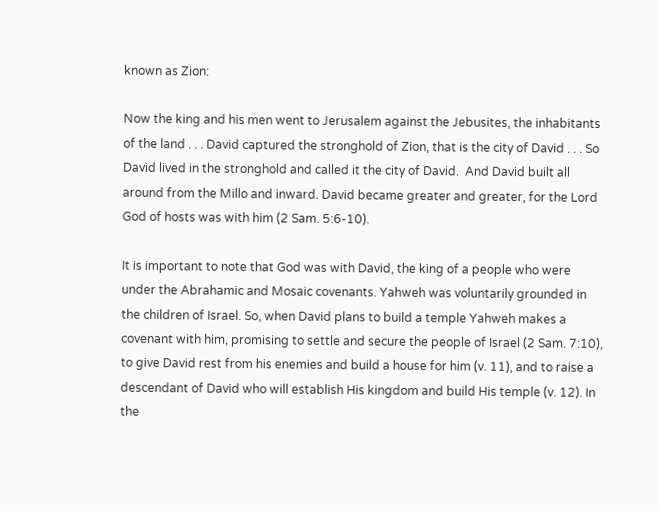known as Zion:

Now the king and his men went to Jerusalem against the Jebusites, the inhabitants of the land . . . David captured the stronghold of Zion, that is the city of David . . . So David lived in the stronghold and called it the city of David.  And David built all around from the Millo and inward. David became greater and greater, for the Lord God of hosts was with him (2 Sam. 5:6-10).

It is important to note that God was with David, the king of a people who were under the Abrahamic and Mosaic covenants. Yahweh was voluntarily grounded in the children of Israel. So, when David plans to build a temple Yahweh makes a covenant with him, promising to settle and secure the people of Israel (2 Sam. 7:10), to give David rest from his enemies and build a house for him (v. 11), and to raise a descendant of David who will establish His kingdom and build His temple (v. 12). In the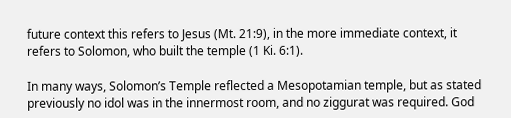future context this refers to Jesus (Mt. 21:9), in the more immediate context, it refers to Solomon, who built the temple (1 Ki. 6:1).

In many ways, Solomon’s Temple reflected a Mesopotamian temple, but as stated previously no idol was in the innermost room, and no ziggurat was required. God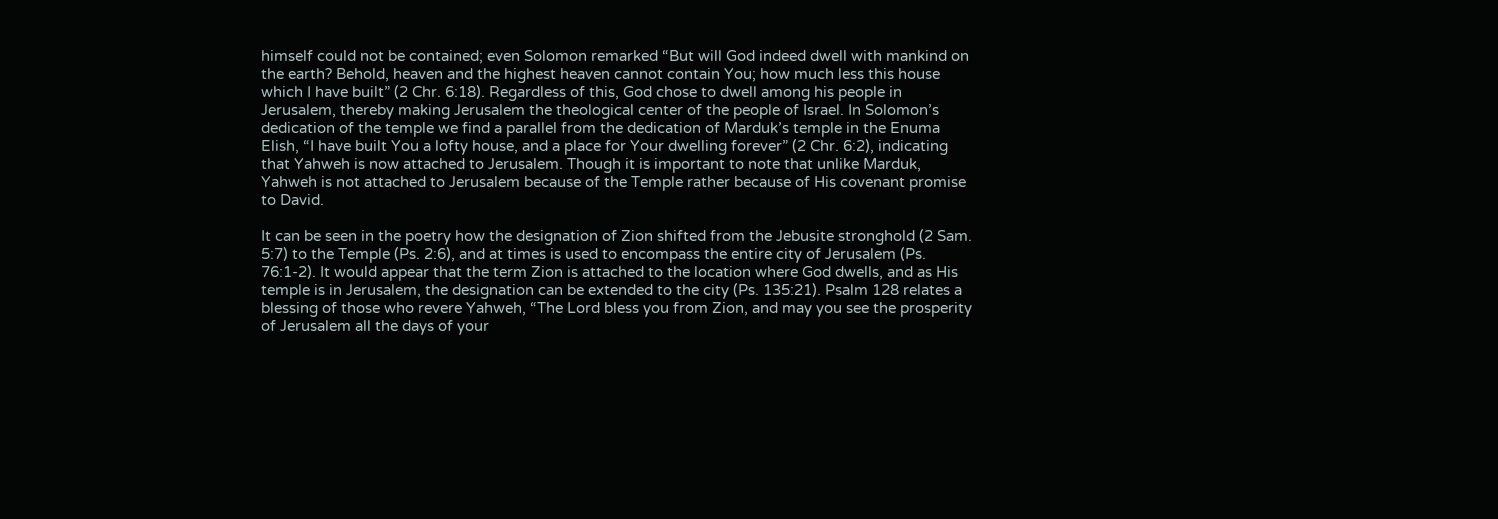himself could not be contained; even Solomon remarked “But will God indeed dwell with mankind on the earth? Behold, heaven and the highest heaven cannot contain You; how much less this house which I have built” (2 Chr. 6:18). Regardless of this, God chose to dwell among his people in Jerusalem, thereby making Jerusalem the theological center of the people of Israel. In Solomon’s dedication of the temple we find a parallel from the dedication of Marduk’s temple in the Enuma Elish, “I have built You a lofty house, and a place for Your dwelling forever” (2 Chr. 6:2), indicating that Yahweh is now attached to Jerusalem. Though it is important to note that unlike Marduk, Yahweh is not attached to Jerusalem because of the Temple rather because of His covenant promise to David.

It can be seen in the poetry how the designation of Zion shifted from the Jebusite stronghold (2 Sam. 5:7) to the Temple (Ps. 2:6), and at times is used to encompass the entire city of Jerusalem (Ps. 76:1-2). It would appear that the term Zion is attached to the location where God dwells, and as His temple is in Jerusalem, the designation can be extended to the city (Ps. 135:21). Psalm 128 relates a blessing of those who revere Yahweh, “The Lord bless you from Zion, and may you see the prosperity of Jerusalem all the days of your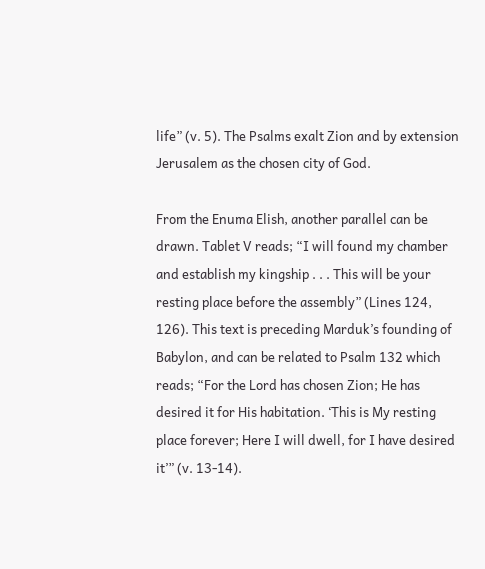life” (v. 5). The Psalms exalt Zion and by extension Jerusalem as the chosen city of God.

From the Enuma Elish, another parallel can be drawn. Tablet V reads; “I will found my chamber and establish my kingship . . . This will be your resting place before the assembly” (Lines 124, 126). This text is preceding Marduk’s founding of Babylon, and can be related to Psalm 132 which reads; “For the Lord has chosen Zion; He has desired it for His habitation. ‘This is My resting place forever; Here I will dwell, for I have desired it’” (v. 13-14).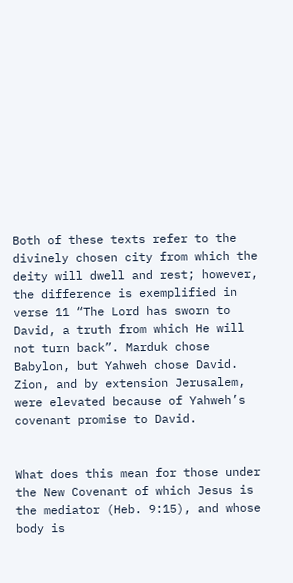Both of these texts refer to the divinely chosen city from which the deity will dwell and rest; however, the difference is exemplified in verse 11 “The Lord has sworn to David, a truth from which He will not turn back”. Marduk chose Babylon, but Yahweh chose David. Zion, and by extension Jerusalem, were elevated because of Yahweh’s covenant promise to David.


What does this mean for those under the New Covenant of which Jesus is the mediator (Heb. 9:15), and whose body is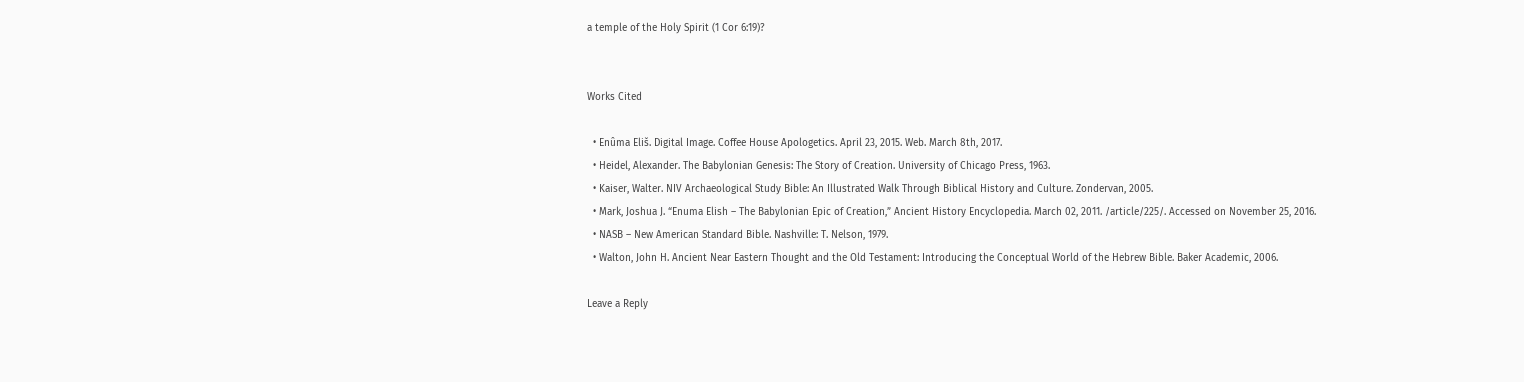a temple of the Holy Spirit (1 Cor 6:19)?


Works Cited

  • Enûma Eliš. Digital Image. Coffee House Apologetics. April 23, 2015. Web. March 8th, 2017.
  • Heidel, Alexander. The Babylonian Genesis: The Story of Creation. University of Chicago Press, 1963.
  • Kaiser, Walter. NIV Archaeological Study Bible: An Illustrated Walk Through Biblical History and Culture. Zondervan, 2005.
  • Mark, Joshua J. “Enuma Elish – The Babylonian Epic of Creation,” Ancient History Encyclopedia. March 02, 2011. /article/225/. Accessed on November 25, 2016.
  • NASB – New American Standard Bible. Nashville: T. Nelson, 1979.
  • Walton, John H. Ancient Near Eastern Thought and the Old Testament: Introducing the Conceptual World of the Hebrew Bible. Baker Academic, 2006.

Leave a Reply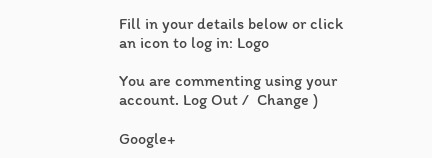Fill in your details below or click an icon to log in: Logo

You are commenting using your account. Log Out /  Change )

Google+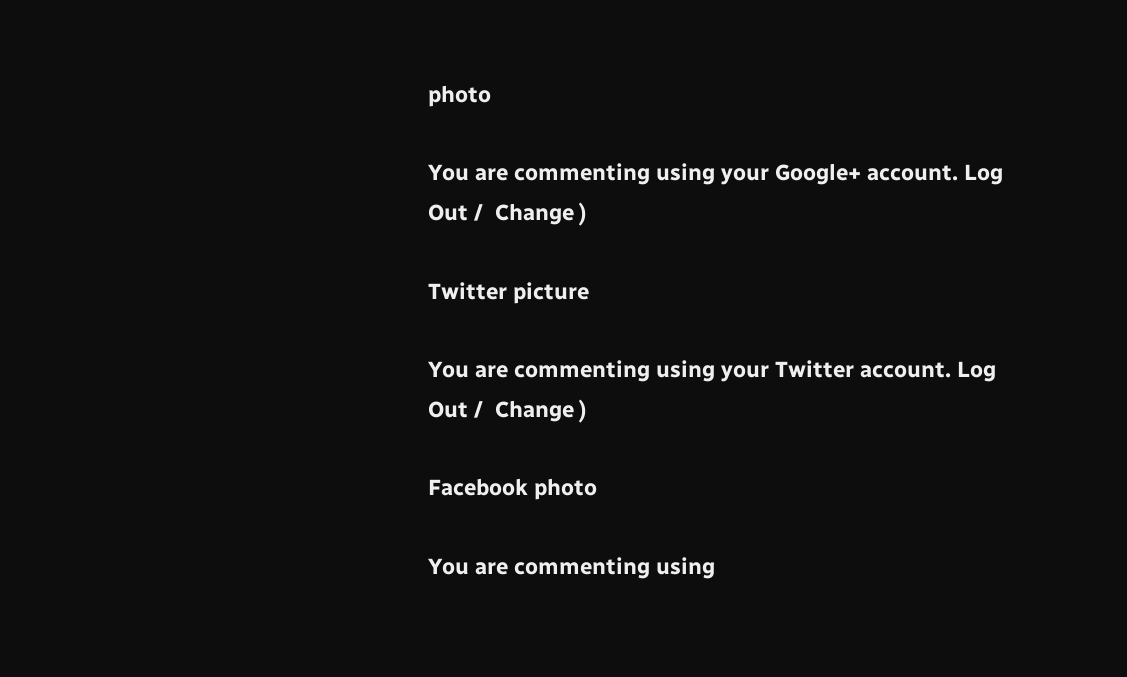photo

You are commenting using your Google+ account. Log Out /  Change )

Twitter picture

You are commenting using your Twitter account. Log Out /  Change )

Facebook photo

You are commenting using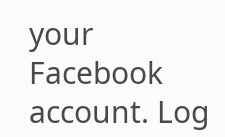your Facebook account. Log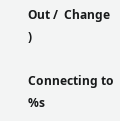Out /  Change )

Connecting to %s